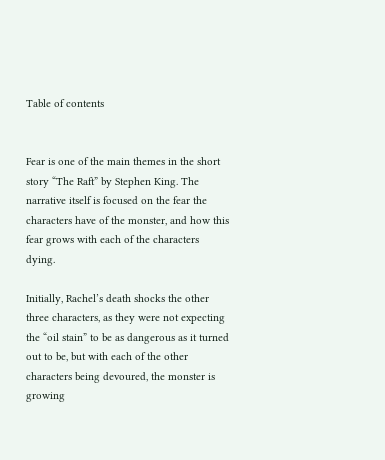Table of contents


Fear is one of the main themes in the short story “The Raft” by Stephen King. The narrative itself is focused on the fear the characters have of the monster, and how this fear grows with each of the characters dying.

Initially, Rachel’s death shocks the other three characters, as they were not expecting the “oil stain” to be as dangerous as it turned out to be, but with each of the other characters being devoured, the monster is growing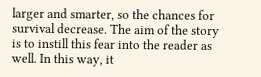larger and smarter, so the chances for survival decrease. The aim of the story is to instill this fear into the reader as well. In this way, it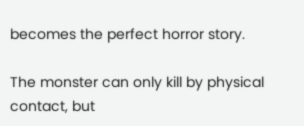becomes the perfect horror story.

The monster can only kill by physical contact, but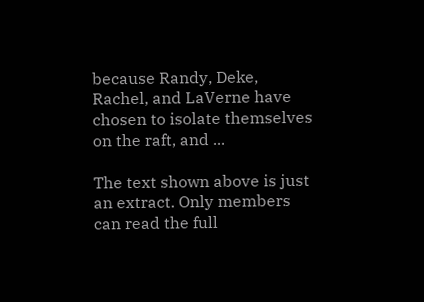because Randy, Deke, Rachel, and LaVerne have chosen to isolate themselves on the raft, and ...

The text shown above is just an extract. Only members can read the full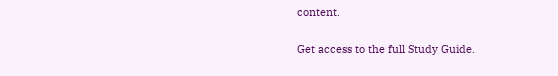content.

Get access to the full Study Guide.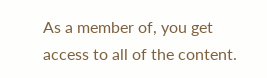As a member of, you get access to all of the content.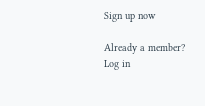Sign up now

Already a member? Log in